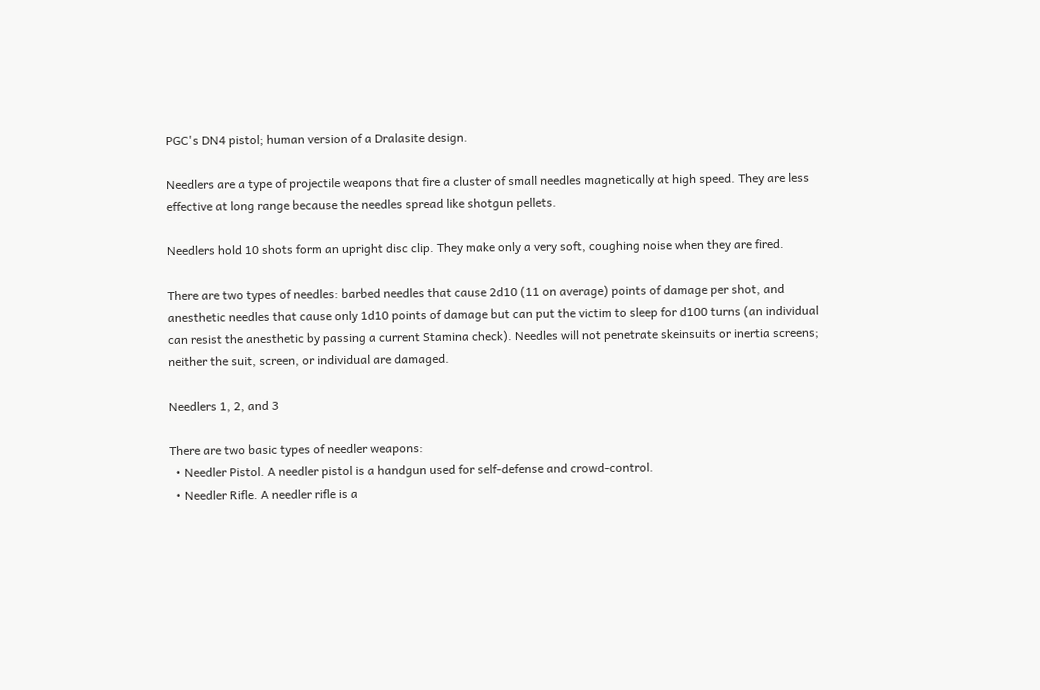PGC's DN4 pistol; human version of a Dralasite design.

Needlers are a type of projectile weapons that fire a cluster of small needles magnetically at high speed. They are less effective at long range because the needles spread like shotgun pellets.

Needlers hold 10 shots form an upright disc clip. They make only a very soft, coughing noise when they are fired.

There are two types of needles: barbed needles that cause 2d10 (11 on average) points of damage per shot, and anesthetic needles that cause only 1d10 points of damage but can put the victim to sleep for d100 turns (an individual can resist the anesthetic by passing a current Stamina check). Needles will not penetrate skeinsuits or inertia screens; neither the suit, screen, or individual are damaged.

Needlers 1, 2, and 3

There are two basic types of needler weapons:
  • Needler Pistol. A needler pistol is a handgun used for self-defense and crowd-control.
  • Needler Rifle. A needler rifle is a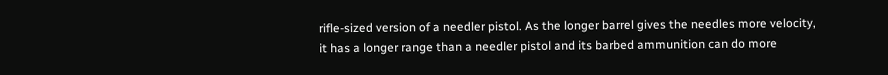rifle-sized version of a needler pistol. As the longer barrel gives the needles more velocity, it has a longer range than a needler pistol and its barbed ammunition can do more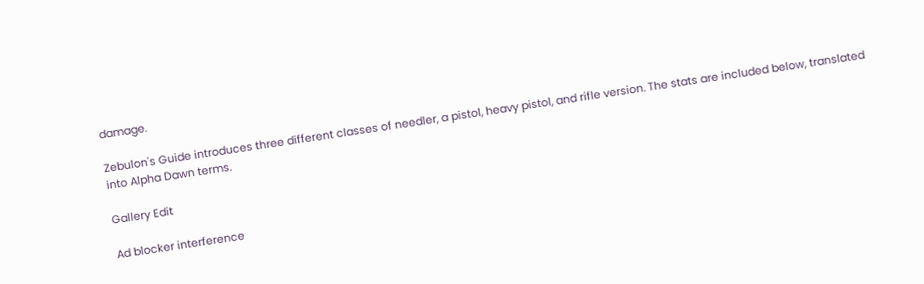damage.

Zebulon's Guide introduces three different classes of needler, a pistol, heavy pistol, and rifle version. The stats are included below, translated into Alpha Dawn terms.

Gallery Edit

Ad blocker interference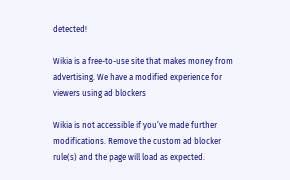detected!

Wikia is a free-to-use site that makes money from advertising. We have a modified experience for viewers using ad blockers

Wikia is not accessible if you’ve made further modifications. Remove the custom ad blocker rule(s) and the page will load as expected.